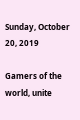Sunday, October 20, 2019

Gamers of the world, unite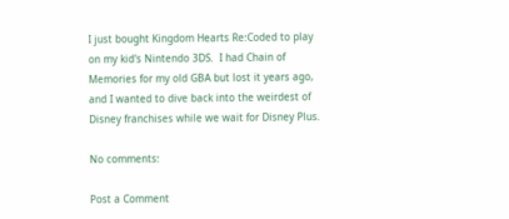I just bought Kingdom Hearts Re:Coded to play on my kid's Nintendo 3DS.  I had Chain of Memories for my old GBA but lost it years ago, and I wanted to dive back into the weirdest of Disney franchises while we wait for Disney Plus.

No comments:

Post a Comment